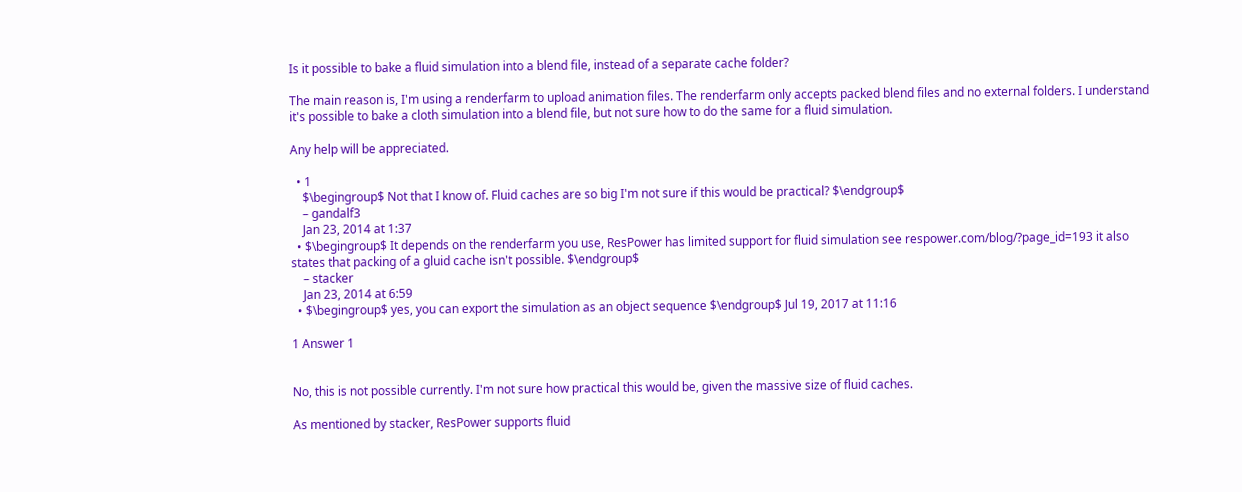Is it possible to bake a fluid simulation into a blend file, instead of a separate cache folder?

The main reason is, I'm using a renderfarm to upload animation files. The renderfarm only accepts packed blend files and no external folders. I understand it's possible to bake a cloth simulation into a blend file, but not sure how to do the same for a fluid simulation.

Any help will be appreciated.

  • 1
    $\begingroup$ Not that I know of. Fluid caches are so big I'm not sure if this would be practical? $\endgroup$
    – gandalf3
    Jan 23, 2014 at 1:37
  • $\begingroup$ It depends on the renderfarm you use, ResPower has limited support for fluid simulation see respower.com/blog/?page_id=193 it also states that packing of a gluid cache isn't possible. $\endgroup$
    – stacker
    Jan 23, 2014 at 6:59
  • $\begingroup$ yes, you can export the simulation as an object sequence $\endgroup$ Jul 19, 2017 at 11:16

1 Answer 1


No, this is not possible currently. I'm not sure how practical this would be, given the massive size of fluid caches.

As mentioned by stacker, ResPower supports fluid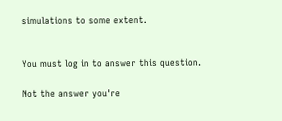simulations to some extent.


You must log in to answer this question.

Not the answer you're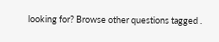looking for? Browse other questions tagged .